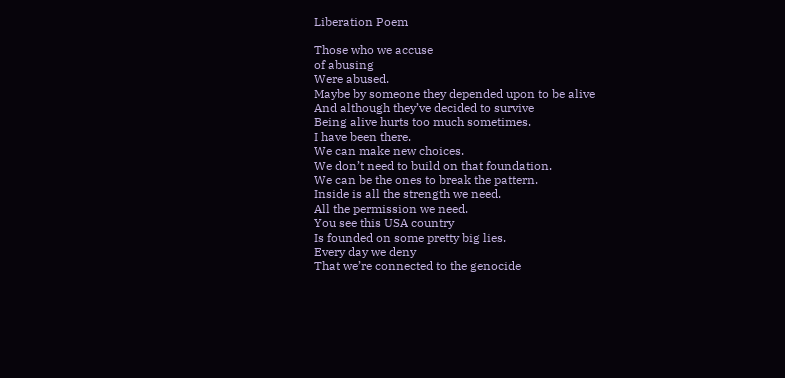Liberation Poem

Those who we accuse
of abusing
Were abused.
Maybe by someone they depended upon to be alive
And although they’ve decided to survive
Being alive hurts too much sometimes.
I have been there.
We can make new choices.
We don’t need to build on that foundation.
We can be the ones to break the pattern.
Inside is all the strength we need.
All the permission we need.
You see this USA country
Is founded on some pretty big lies.
Every day we deny
That we’re connected to the genocide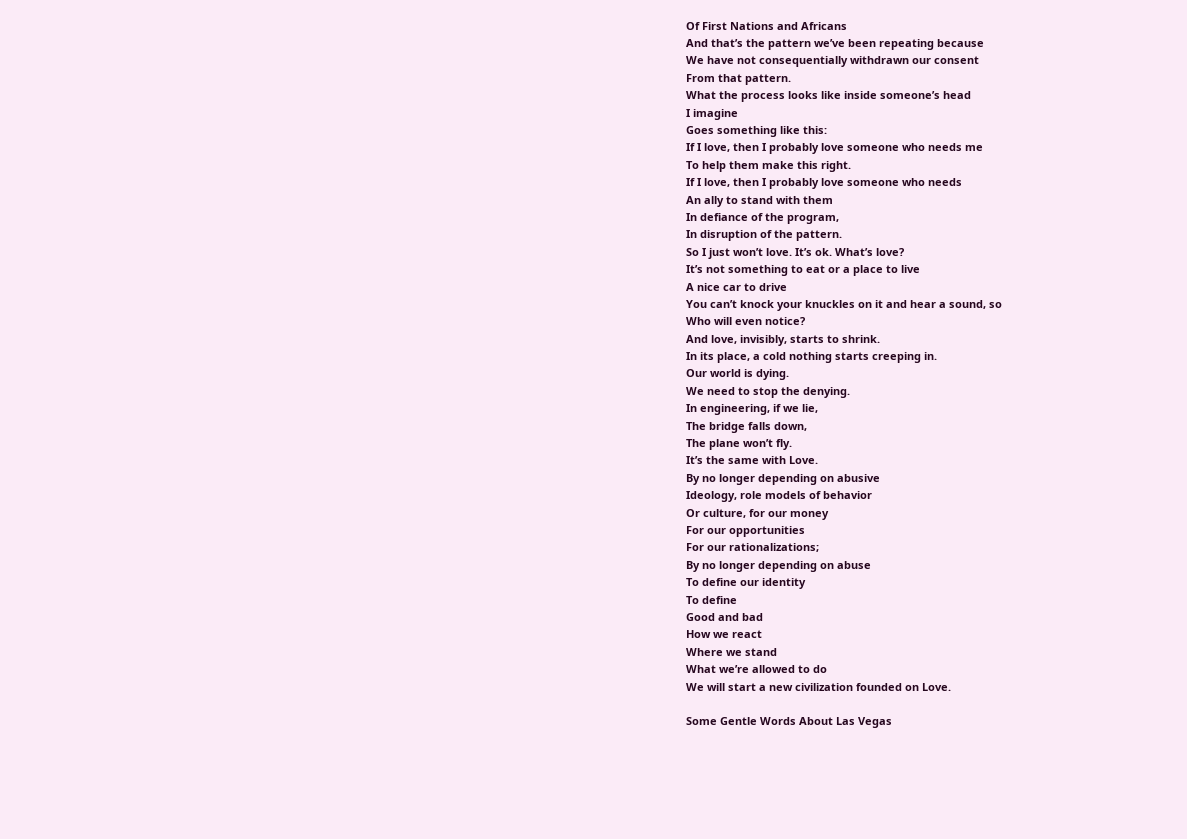Of First Nations and Africans
And that’s the pattern we’ve been repeating because
We have not consequentially withdrawn our consent
From that pattern.
What the process looks like inside someone’s head
I imagine
Goes something like this:
If I love, then I probably love someone who needs me
To help them make this right.
If I love, then I probably love someone who needs
An ally to stand with them
In defiance of the program,
In disruption of the pattern.
So I just won’t love. It’s ok. What’s love?
It’s not something to eat or a place to live
A nice car to drive
You can’t knock your knuckles on it and hear a sound, so
Who will even notice?
And love, invisibly, starts to shrink.
In its place, a cold nothing starts creeping in.
Our world is dying.
We need to stop the denying.
In engineering, if we lie,
The bridge falls down,
The plane won’t fly.
It’s the same with Love.
By no longer depending on abusive
Ideology, role models of behavior
Or culture, for our money
For our opportunities
For our rationalizations;
By no longer depending on abuse
To define our identity
To define
Good and bad
How we react
Where we stand
What we’re allowed to do
We will start a new civilization founded on Love.

Some Gentle Words About Las Vegas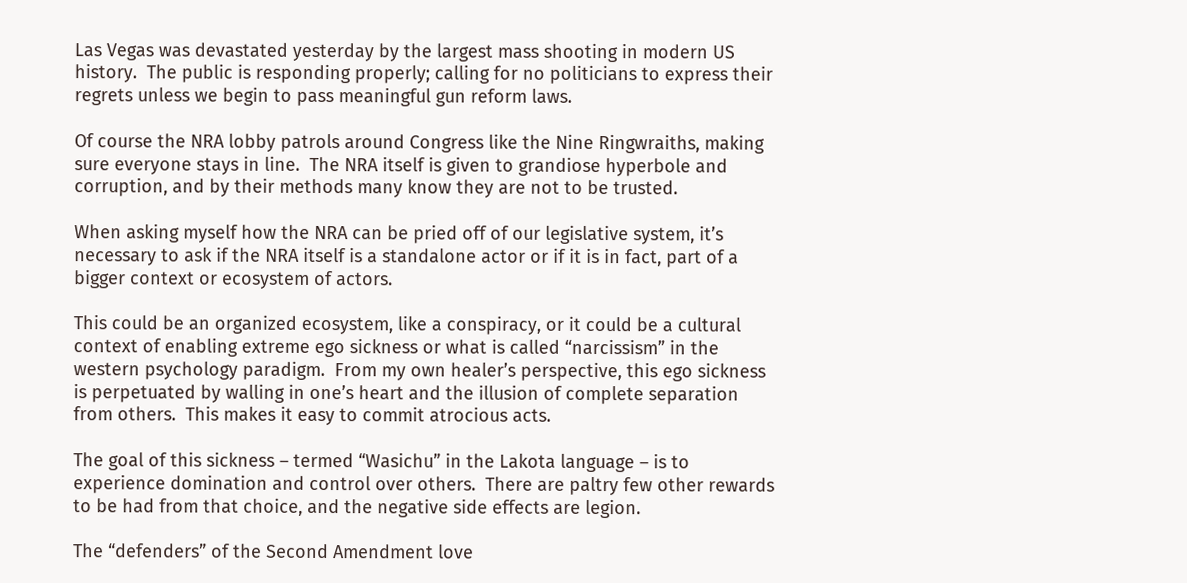Las Vegas was devastated yesterday by the largest mass shooting in modern US history.  The public is responding properly; calling for no politicians to express their regrets unless we begin to pass meaningful gun reform laws.

Of course the NRA lobby patrols around Congress like the Nine Ringwraiths, making sure everyone stays in line.  The NRA itself is given to grandiose hyperbole and corruption, and by their methods many know they are not to be trusted.

When asking myself how the NRA can be pried off of our legislative system, it’s necessary to ask if the NRA itself is a standalone actor or if it is in fact, part of a bigger context or ecosystem of actors.

This could be an organized ecosystem, like a conspiracy, or it could be a cultural context of enabling extreme ego sickness or what is called “narcissism” in the western psychology paradigm.  From my own healer’s perspective, this ego sickness is perpetuated by walling in one’s heart and the illusion of complete separation from others.  This makes it easy to commit atrocious acts.

The goal of this sickness – termed “Wasichu” in the Lakota language – is to experience domination and control over others.  There are paltry few other rewards to be had from that choice, and the negative side effects are legion.

The “defenders” of the Second Amendment love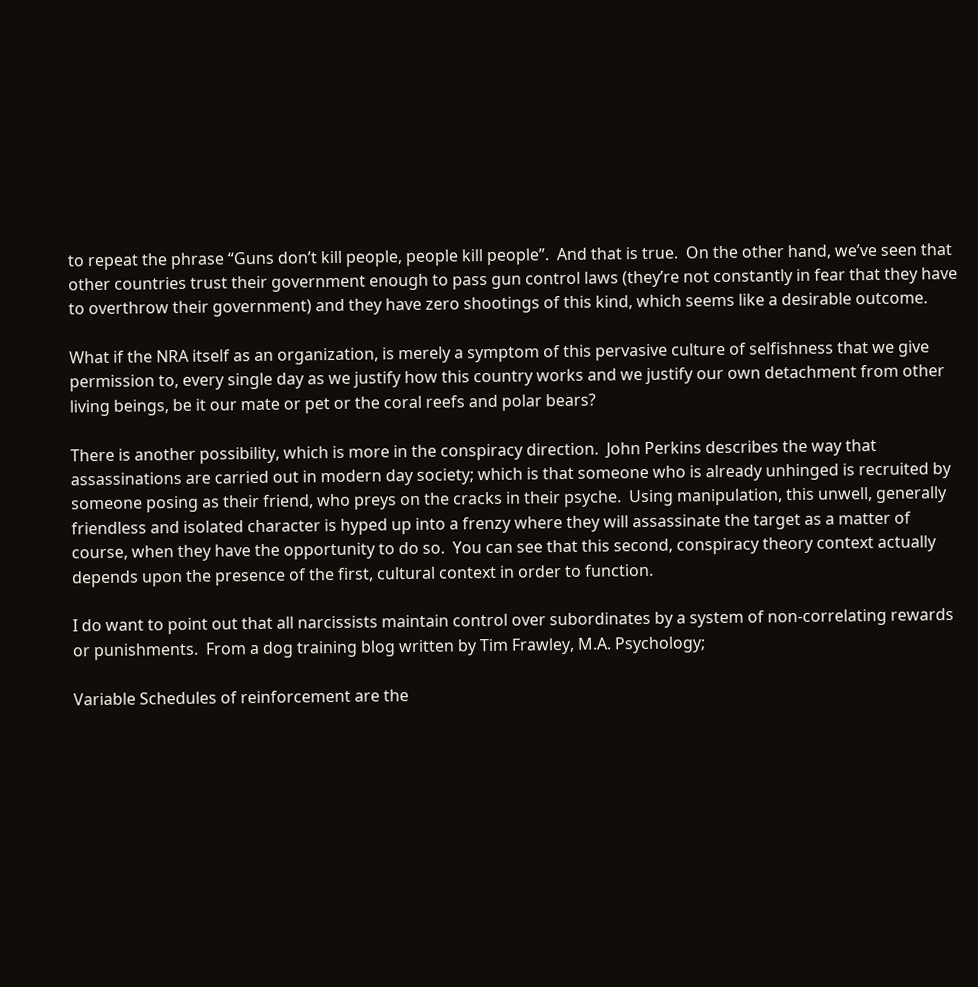to repeat the phrase “Guns don’t kill people, people kill people”.  And that is true.  On the other hand, we’ve seen that other countries trust their government enough to pass gun control laws (they’re not constantly in fear that they have to overthrow their government) and they have zero shootings of this kind, which seems like a desirable outcome.

What if the NRA itself as an organization, is merely a symptom of this pervasive culture of selfishness that we give permission to, every single day as we justify how this country works and we justify our own detachment from other living beings, be it our mate or pet or the coral reefs and polar bears?

There is another possibility, which is more in the conspiracy direction.  John Perkins describes the way that assassinations are carried out in modern day society; which is that someone who is already unhinged is recruited by someone posing as their friend, who preys on the cracks in their psyche.  Using manipulation, this unwell, generally friendless and isolated character is hyped up into a frenzy where they will assassinate the target as a matter of course, when they have the opportunity to do so.  You can see that this second, conspiracy theory context actually depends upon the presence of the first, cultural context in order to function.

I do want to point out that all narcissists maintain control over subordinates by a system of non-correlating rewards or punishments.  From a dog training blog written by Tim Frawley, M.A. Psychology;

Variable Schedules of reinforcement are the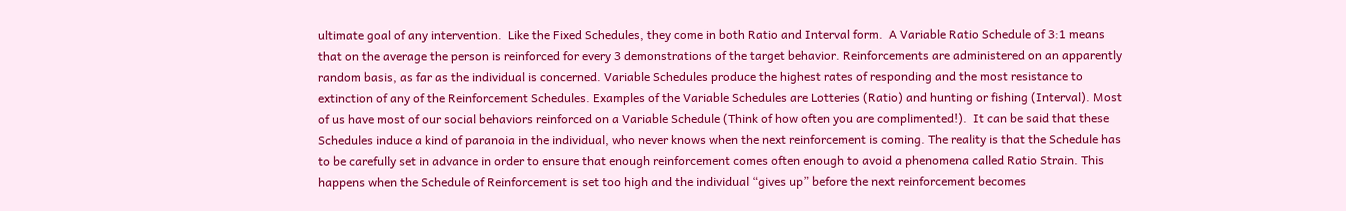ultimate goal of any intervention.  Like the Fixed Schedules, they come in both Ratio and Interval form.  A Variable Ratio Schedule of 3:1 means that on the average the person is reinforced for every 3 demonstrations of the target behavior. Reinforcements are administered on an apparently random basis, as far as the individual is concerned. Variable Schedules produce the highest rates of responding and the most resistance to extinction of any of the Reinforcement Schedules. Examples of the Variable Schedules are Lotteries (Ratio) and hunting or fishing (Interval). Most of us have most of our social behaviors reinforced on a Variable Schedule (Think of how often you are complimented!).  It can be said that these Schedules induce a kind of paranoia in the individual, who never knows when the next reinforcement is coming. The reality is that the Schedule has to be carefully set in advance in order to ensure that enough reinforcement comes often enough to avoid a phenomena called Ratio Strain. This happens when the Schedule of Reinforcement is set too high and the individual “gives up” before the next reinforcement becomes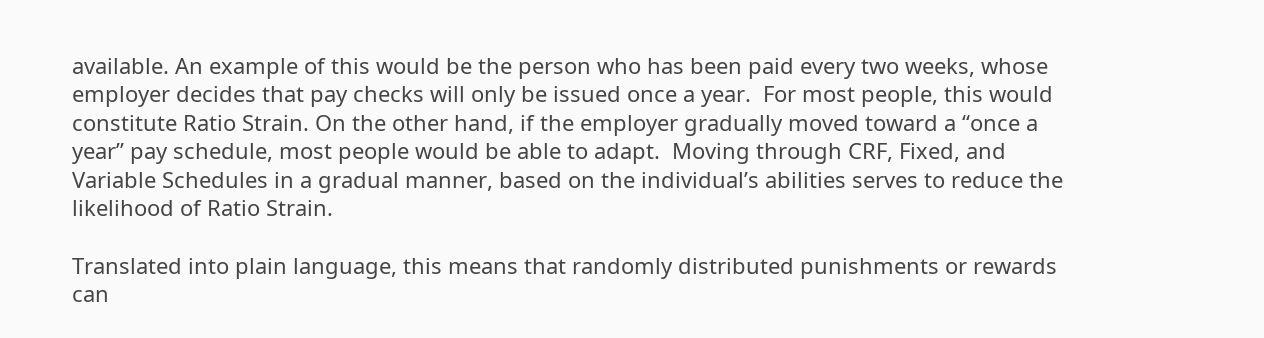available. An example of this would be the person who has been paid every two weeks, whose employer decides that pay checks will only be issued once a year.  For most people, this would constitute Ratio Strain. On the other hand, if the employer gradually moved toward a “once a year” pay schedule, most people would be able to adapt.  Moving through CRF, Fixed, and Variable Schedules in a gradual manner, based on the individual’s abilities serves to reduce the likelihood of Ratio Strain.

Translated into plain language, this means that randomly distributed punishments or rewards can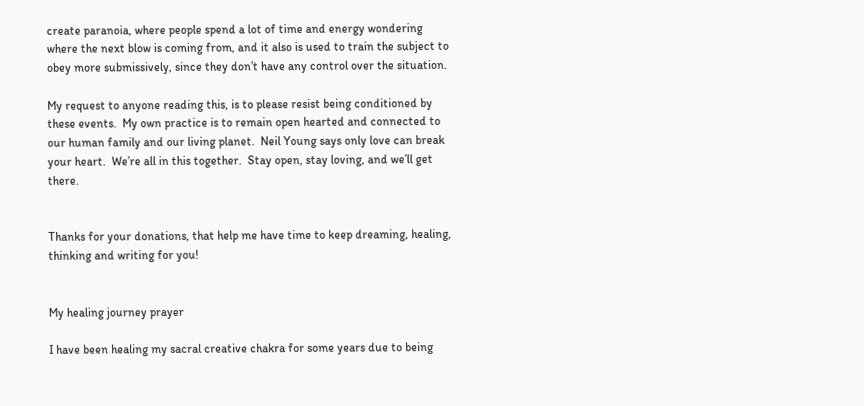create paranoia, where people spend a lot of time and energy wondering where the next blow is coming from, and it also is used to train the subject to obey more submissively, since they don’t have any control over the situation.

My request to anyone reading this, is to please resist being conditioned by these events.  My own practice is to remain open hearted and connected to our human family and our living planet.  Neil Young says only love can break your heart.  We’re all in this together.  Stay open, stay loving, and we’ll get there.


Thanks for your donations, that help me have time to keep dreaming, healing, thinking and writing for you!


My healing journey prayer

I have been healing my sacral creative chakra for some years due to being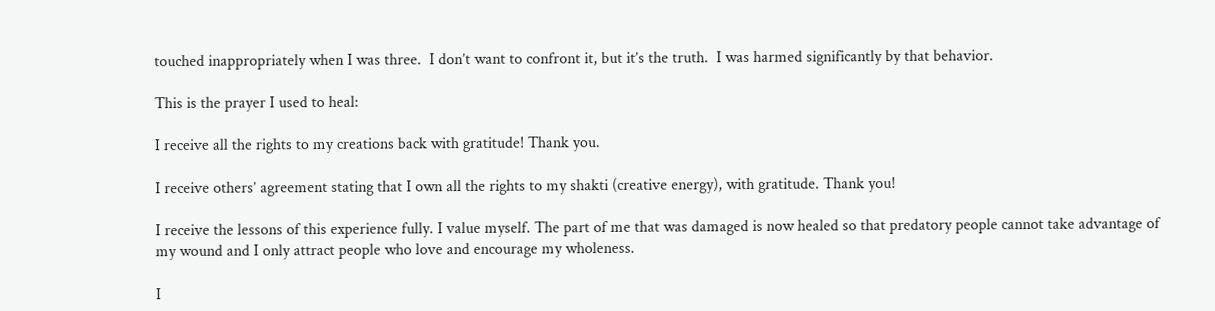touched inappropriately when I was three.  I don’t want to confront it, but it’s the truth.  I was harmed significantly by that behavior.

This is the prayer I used to heal:

I receive all the rights to my creations back with gratitude! Thank you.

I receive others’ agreement stating that I own all the rights to my shakti (creative energy), with gratitude. Thank you!

I receive the lessons of this experience fully. I value myself. The part of me that was damaged is now healed so that predatory people cannot take advantage of my wound and I only attract people who love and encourage my wholeness.

I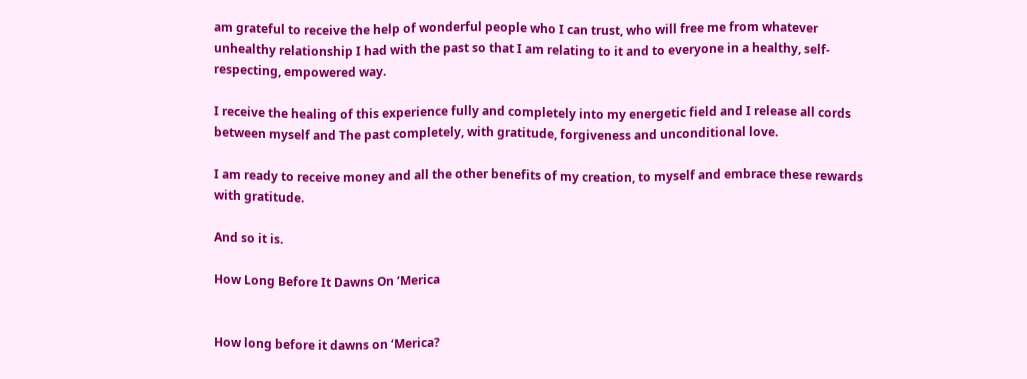am grateful to receive the help of wonderful people who I can trust, who will free me from whatever unhealthy relationship I had with the past so that I am relating to it and to everyone in a healthy, self-respecting, empowered way.

I receive the healing of this experience fully and completely into my energetic field and I release all cords between myself and The past completely, with gratitude, forgiveness and unconditional love.

I am ready to receive money and all the other benefits of my creation, to myself and embrace these rewards with gratitude.

And so it is.

How Long Before It Dawns On ‘Merica


How long before it dawns on ‘Merica?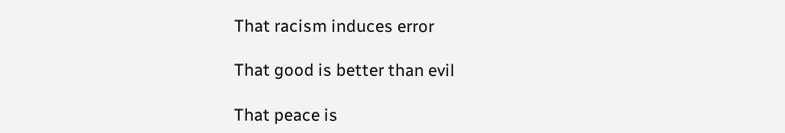That racism induces error

That good is better than evil

That peace is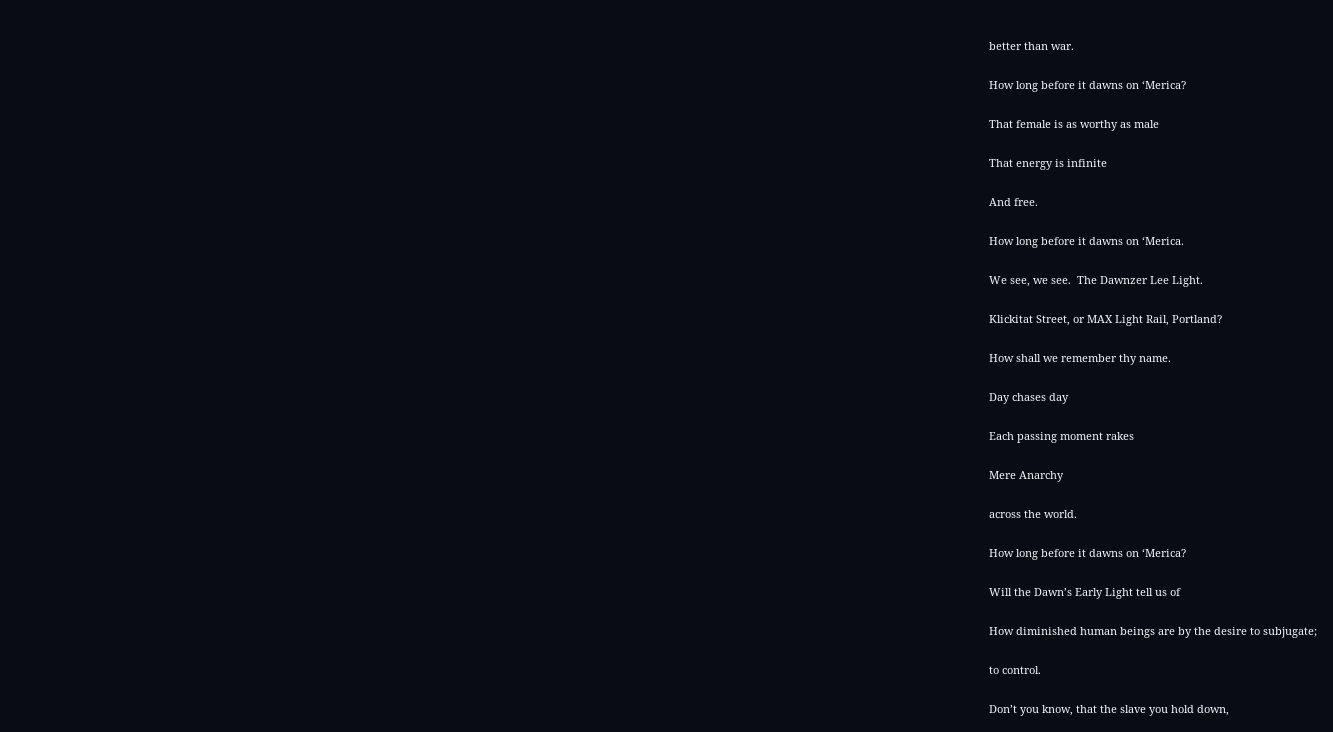better than war.

How long before it dawns on ‘Merica?

That female is as worthy as male

That energy is infinite

And free.

How long before it dawns on ‘Merica.

We see, we see.  The Dawnzer Lee Light.

Klickitat Street, or MAX Light Rail, Portland?

How shall we remember thy name.

Day chases day

Each passing moment rakes

Mere Anarchy

across the world.

How long before it dawns on ‘Merica?

Will the Dawn’s Early Light tell us of

How diminished human beings are by the desire to subjugate;

to control.

Don’t you know, that the slave you hold down,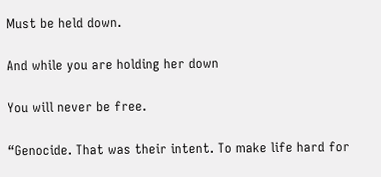Must be held down.

And while you are holding her down

You will never be free.

“Genocide. That was their intent. To make life hard for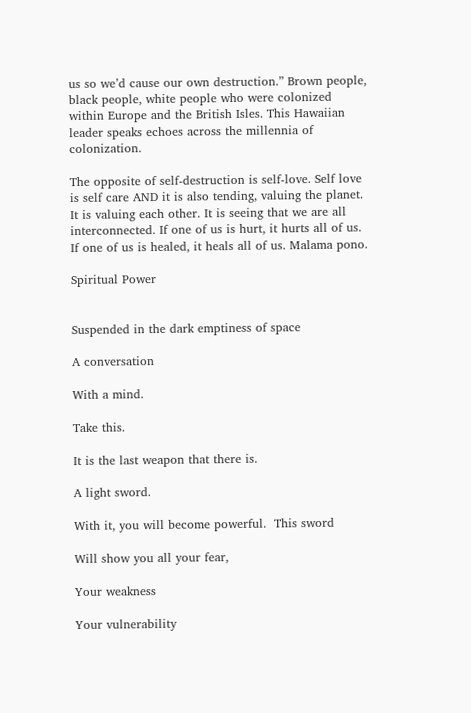us so we’d cause our own destruction.” Brown people, black people, white people who were colonized within Europe and the British Isles. This Hawaiian leader speaks echoes across the millennia of colonization.

The opposite of self-destruction is self-love. Self love is self care AND it is also tending, valuing the planet. It is valuing each other. It is seeing that we are all interconnected. If one of us is hurt, it hurts all of us. If one of us is healed, it heals all of us. Malama pono.

Spiritual Power


Suspended in the dark emptiness of space

A conversation

With a mind.

Take this.

It is the last weapon that there is.

A light sword.

With it, you will become powerful.  This sword

Will show you all your fear,

Your weakness

Your vulnerability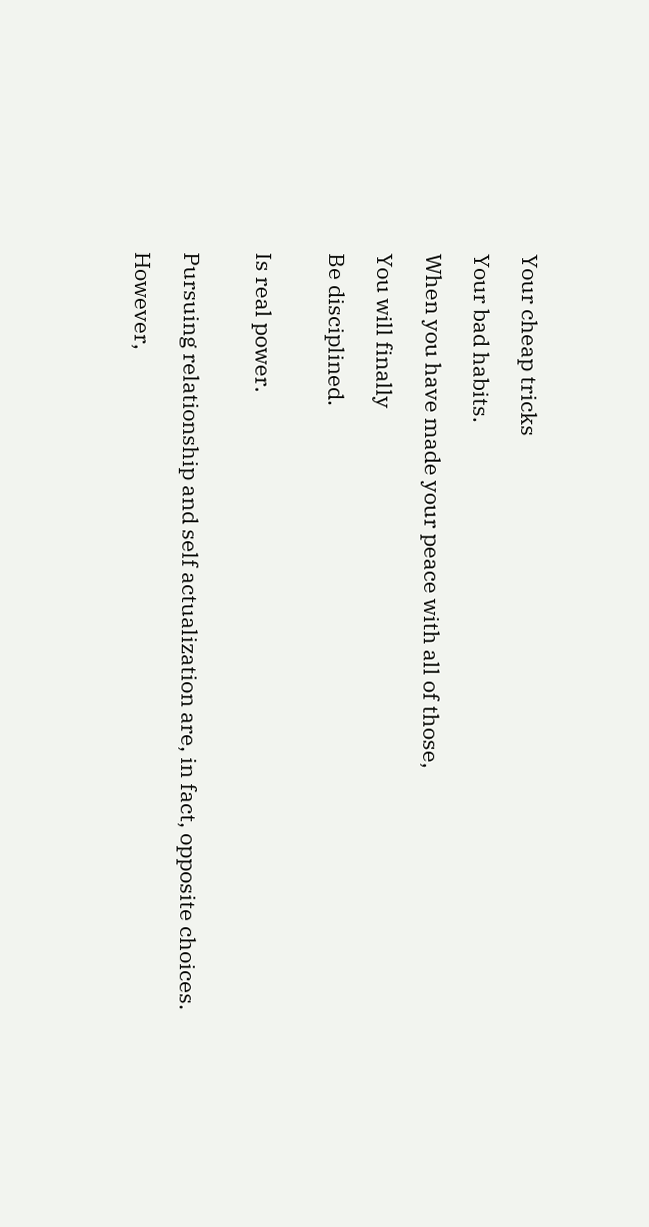Your cheap tricks

Your bad habits.

When you have made your peace with all of those,

You will finally

Be disciplined.


Is real power.


Pursuing relationship and self actualization are, in fact, opposite choices.

However,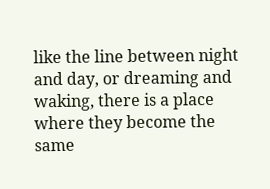like the line between night and day, or dreaming and waking, there is a place where they become the same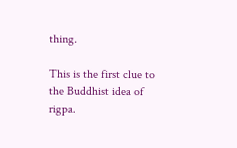thing.

This is the first clue to the Buddhist idea of rigpa.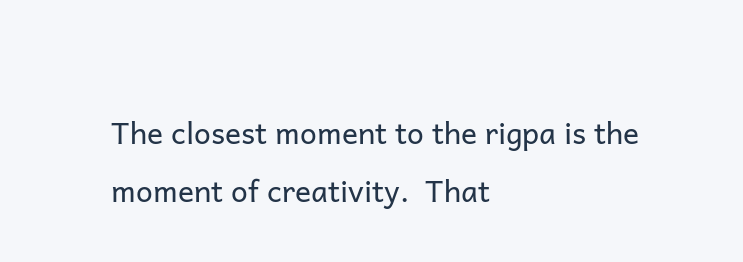The closest moment to the rigpa is the moment of creativity.  That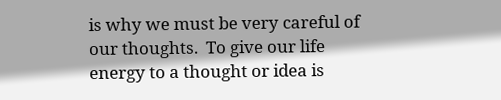is why we must be very careful of our thoughts.  To give our life energy to a thought or idea is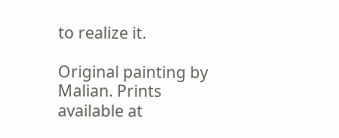to realize it.

Original painting by Malian. Prints available at